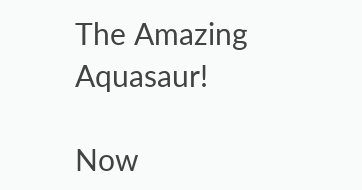The Amazing Aquasaur!

Now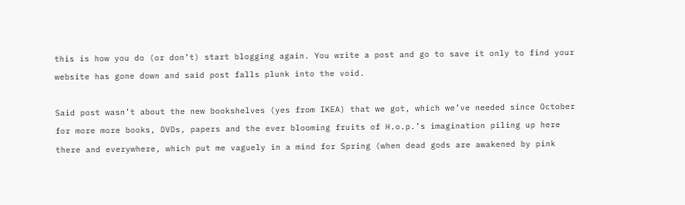this is how you do (or don’t) start blogging again. You write a post and go to save it only to find your website has gone down and said post falls plunk into the void.

Said post wasn’t about the new bookshelves (yes from IKEA) that we got, which we’ve needed since October for more more books, DVDs, papers and the ever blooming fruits of H.o.p.’s imagination piling up here there and everywhere, which put me vaguely in a mind for Spring (when dead gods are awakened by pink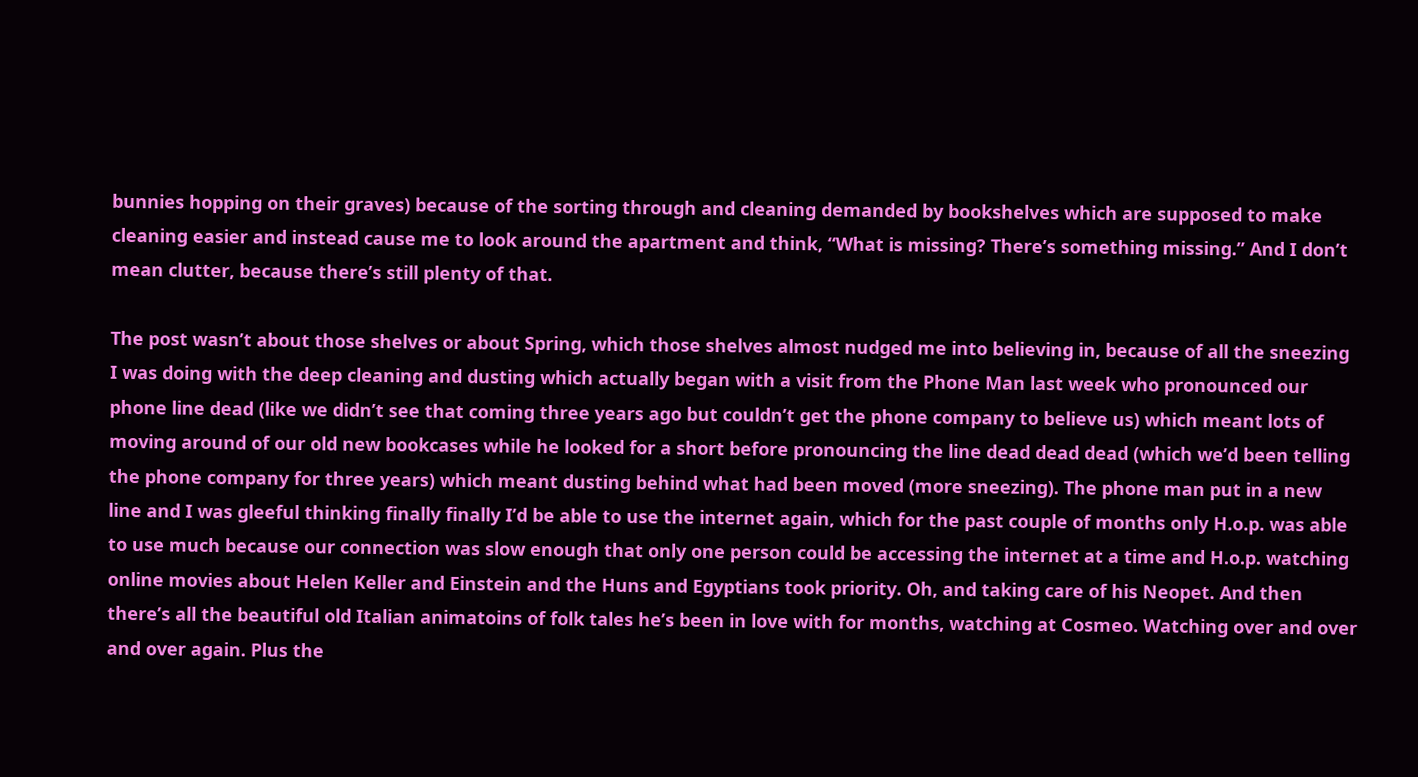bunnies hopping on their graves) because of the sorting through and cleaning demanded by bookshelves which are supposed to make cleaning easier and instead cause me to look around the apartment and think, “What is missing? There’s something missing.” And I don’t mean clutter, because there’s still plenty of that.

The post wasn’t about those shelves or about Spring, which those shelves almost nudged me into believing in, because of all the sneezing I was doing with the deep cleaning and dusting which actually began with a visit from the Phone Man last week who pronounced our phone line dead (like we didn’t see that coming three years ago but couldn’t get the phone company to believe us) which meant lots of moving around of our old new bookcases while he looked for a short before pronouncing the line dead dead dead (which we’d been telling the phone company for three years) which meant dusting behind what had been moved (more sneezing). The phone man put in a new line and I was gleeful thinking finally finally I’d be able to use the internet again, which for the past couple of months only H.o.p. was able to use much because our connection was slow enough that only one person could be accessing the internet at a time and H.o.p. watching online movies about Helen Keller and Einstein and the Huns and Egyptians took priority. Oh, and taking care of his Neopet. And then there’s all the beautiful old Italian animatoins of folk tales he’s been in love with for months, watching at Cosmeo. Watching over and over and over again. Plus the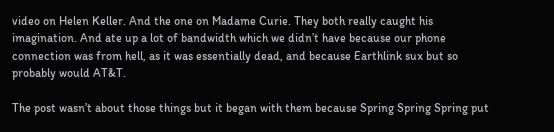video on Helen Keller. And the one on Madame Curie. They both really caught his imagination. And ate up a lot of bandwidth which we didn’t have because our phone connection was from hell, as it was essentially dead, and because Earthlink sux but so probably would AT&T.

The post wasn’t about those things but it began with them because Spring Spring Spring put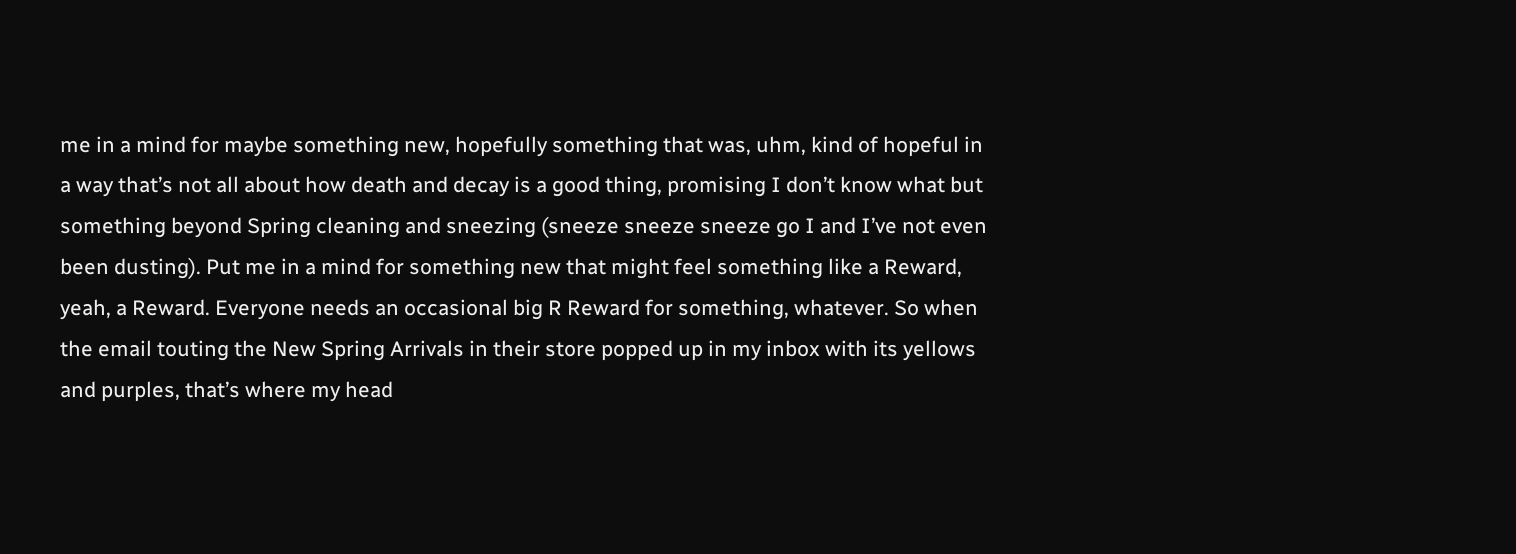me in a mind for maybe something new, hopefully something that was, uhm, kind of hopeful in a way that’s not all about how death and decay is a good thing, promising I don’t know what but something beyond Spring cleaning and sneezing (sneeze sneeze sneeze go I and I’ve not even been dusting). Put me in a mind for something new that might feel something like a Reward, yeah, a Reward. Everyone needs an occasional big R Reward for something, whatever. So when the email touting the New Spring Arrivals in their store popped up in my inbox with its yellows and purples, that’s where my head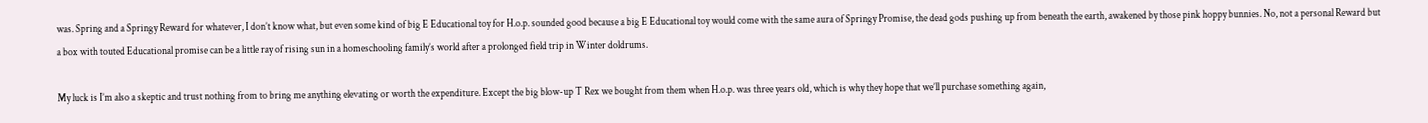was. Spring and a Springy Reward for whatever, I don’t know what, but even some kind of big E Educational toy for H.o.p. sounded good because a big E Educational toy would come with the same aura of Springy Promise, the dead gods pushing up from beneath the earth, awakened by those pink hoppy bunnies. No, not a personal Reward but a box with touted Educational promise can be a little ray of rising sun in a homeschooling family’s world after a prolonged field trip in Winter doldrums.

My luck is I’m also a skeptic and trust nothing from to bring me anything elevating or worth the expenditure. Except the big blow-up T Rex we bought from them when H.o.p. was three years old, which is why they hope that we’ll purchase something again,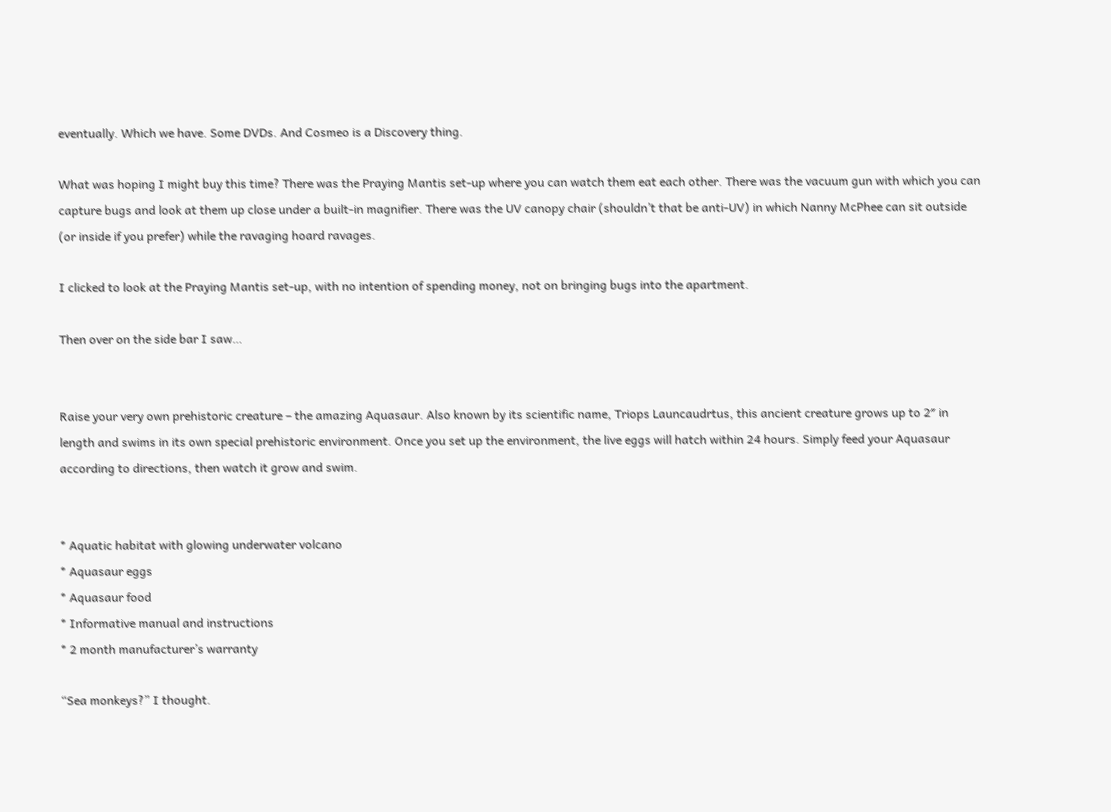eventually. Which we have. Some DVDs. And Cosmeo is a Discovery thing.

What was hoping I might buy this time? There was the Praying Mantis set-up where you can watch them eat each other. There was the vacuum gun with which you can capture bugs and look at them up close under a built-in magnifier. There was the UV canopy chair (shouldn’t that be anti-UV) in which Nanny McPhee can sit outside (or inside if you prefer) while the ravaging hoard ravages.

I clicked to look at the Praying Mantis set-up, with no intention of spending money, not on bringing bugs into the apartment.

Then over on the side bar I saw…


Raise your very own prehistoric creature – the amazing Aquasaur. Also known by its scientific name, Triops Launcaudrtus, this ancient creature grows up to 2″ in length and swims in its own special prehistoric environment. Once you set up the environment, the live eggs will hatch within 24 hours. Simply feed your Aquasaur according to directions, then watch it grow and swim.


* Aquatic habitat with glowing underwater volcano
* Aquasaur eggs
* Aquasaur food
* Informative manual and instructions
* 2 month manufacturer’s warranty

“Sea monkeys?” I thought.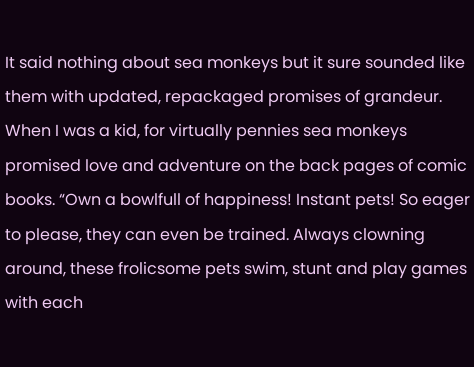It said nothing about sea monkeys but it sure sounded like them with updated, repackaged promises of grandeur. When I was a kid, for virtually pennies sea monkeys promised love and adventure on the back pages of comic books. “Own a bowlfull of happiness! Instant pets! So eager to please, they can even be trained. Always clowning around, these frolicsome pets swim, stunt and play games with each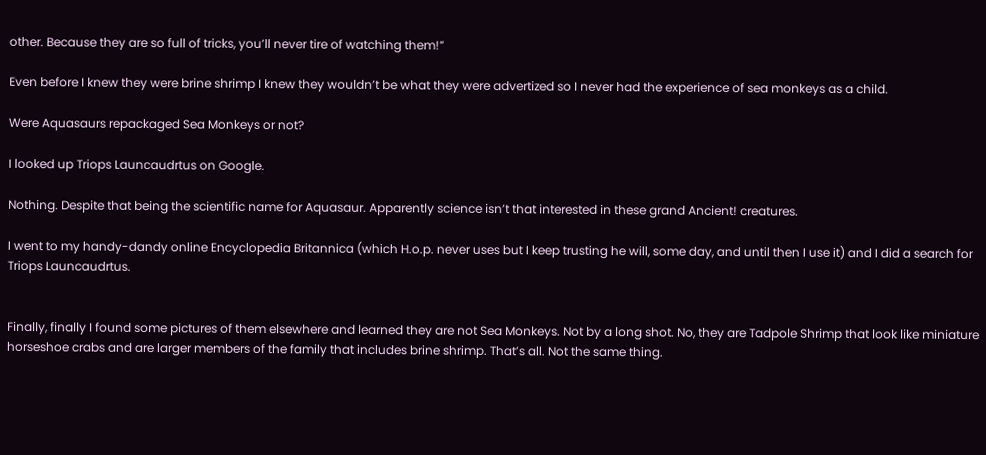other. Because they are so full of tricks, you’ll never tire of watching them!”

Even before I knew they were brine shrimp I knew they wouldn’t be what they were advertized so I never had the experience of sea monkeys as a child.

Were Aquasaurs repackaged Sea Monkeys or not?

I looked up Triops Launcaudrtus on Google.

Nothing. Despite that being the scientific name for Aquasaur. Apparently science isn’t that interested in these grand Ancient! creatures.

I went to my handy-dandy online Encyclopedia Britannica (which H.o.p. never uses but I keep trusting he will, some day, and until then I use it) and I did a search for Triops Launcaudrtus.


Finally, finally I found some pictures of them elsewhere and learned they are not Sea Monkeys. Not by a long shot. No, they are Tadpole Shrimp that look like miniature horseshoe crabs and are larger members of the family that includes brine shrimp. That’s all. Not the same thing.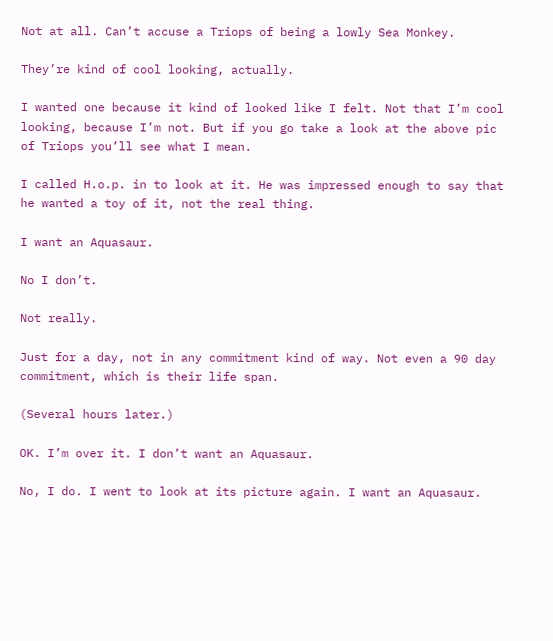Not at all. Can’t accuse a Triops of being a lowly Sea Monkey.

They’re kind of cool looking, actually.

I wanted one because it kind of looked like I felt. Not that I’m cool looking, because I’m not. But if you go take a look at the above pic of Triops you’ll see what I mean.

I called H.o.p. in to look at it. He was impressed enough to say that he wanted a toy of it, not the real thing.

I want an Aquasaur.

No I don’t.

Not really.

Just for a day, not in any commitment kind of way. Not even a 90 day commitment, which is their life span.

(Several hours later.)

OK. I’m over it. I don’t want an Aquasaur.

No, I do. I went to look at its picture again. I want an Aquasaur.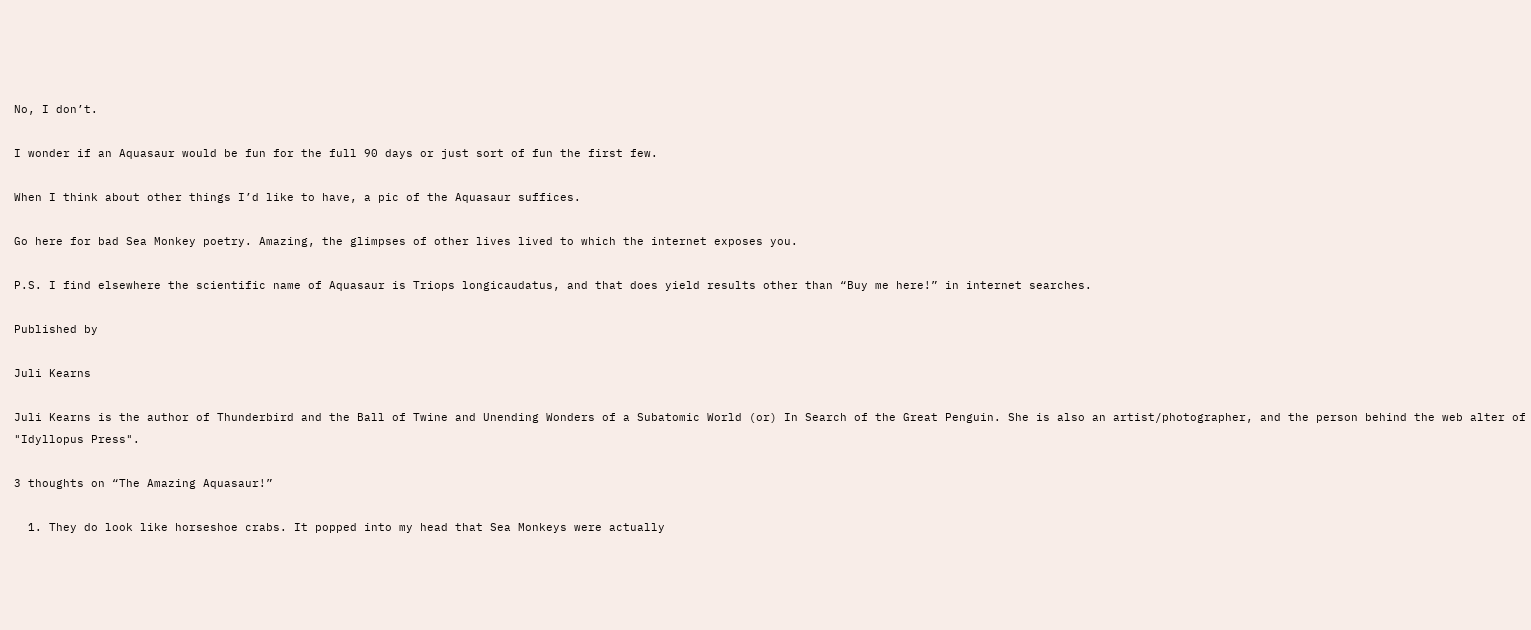No, I don’t.

I wonder if an Aquasaur would be fun for the full 90 days or just sort of fun the first few.

When I think about other things I’d like to have, a pic of the Aquasaur suffices.

Go here for bad Sea Monkey poetry. Amazing, the glimpses of other lives lived to which the internet exposes you.

P.S. I find elsewhere the scientific name of Aquasaur is Triops longicaudatus, and that does yield results other than “Buy me here!” in internet searches.

Published by

Juli Kearns

Juli Kearns is the author of Thunderbird and the Ball of Twine and Unending Wonders of a Subatomic World (or) In Search of the Great Penguin. She is also an artist/photographer, and the person behind the web alter of "Idyllopus Press".

3 thoughts on “The Amazing Aquasaur!”

  1. They do look like horseshoe crabs. It popped into my head that Sea Monkeys were actually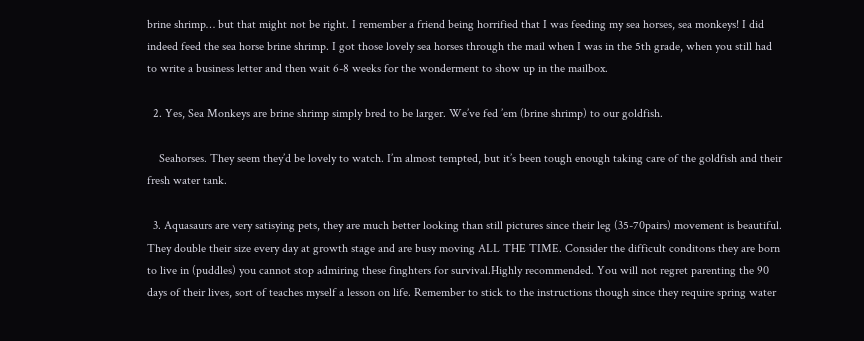brine shrimp… but that might not be right. I remember a friend being horrified that I was feeding my sea horses, sea monkeys! I did indeed feed the sea horse brine shrimp. I got those lovely sea horses through the mail when I was in the 5th grade, when you still had to write a business letter and then wait 6-8 weeks for the wonderment to show up in the mailbox.

  2. Yes, Sea Monkeys are brine shrimp simply bred to be larger. We’ve fed ’em (brine shrimp) to our goldfish.

    Seahorses. They seem they’d be lovely to watch. I’m almost tempted, but it’s been tough enough taking care of the goldfish and their fresh water tank.

  3. Aquasaurs are very satisying pets, they are much better looking than still pictures since their leg (35-70pairs) movement is beautiful. They double their size every day at growth stage and are busy moving ALL THE TIME. Consider the difficult conditons they are born to live in (puddles) you cannot stop admiring these finghters for survival.Highly recommended. You will not regret parenting the 90 days of their lives, sort of teaches myself a lesson on life. Remember to stick to the instructions though since they require spring water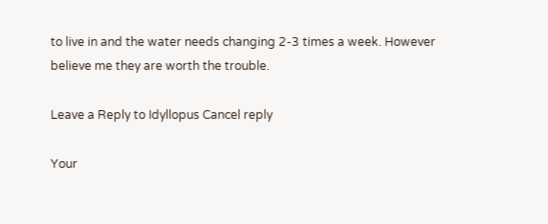to live in and the water needs changing 2-3 times a week. However believe me they are worth the trouble.

Leave a Reply to Idyllopus Cancel reply

Your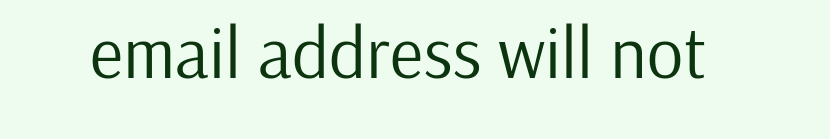email address will not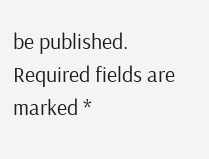be published. Required fields are marked *